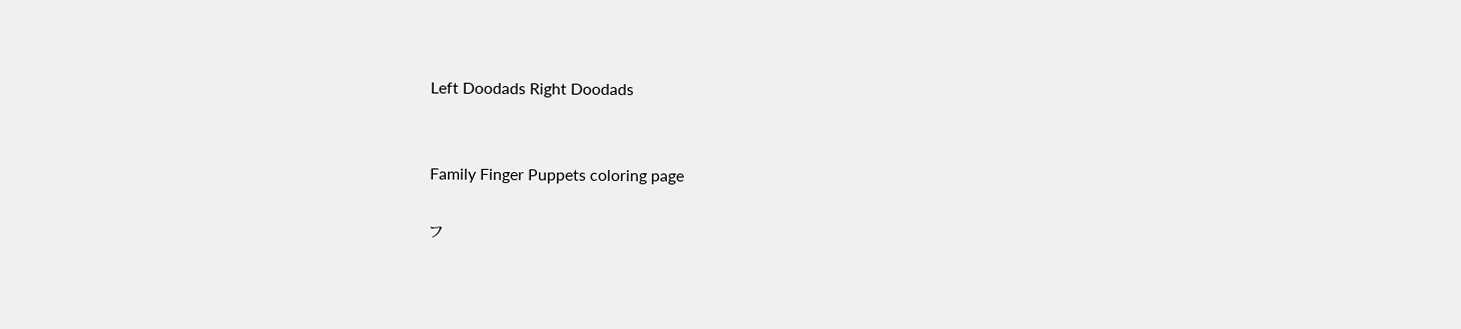Left Doodads Right Doodads


Family Finger Puppets coloring page

フ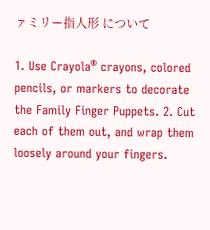ァミリー指人形 について

1. Use Crayola® crayons, colored pencils, or markers to decorate the Family Finger Puppets. 2. Cut each of them out, and wrap them loosely around your fingers.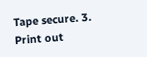Tape secure. 3. Print out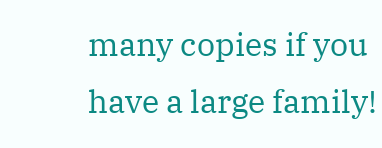many copies if you have a large family!